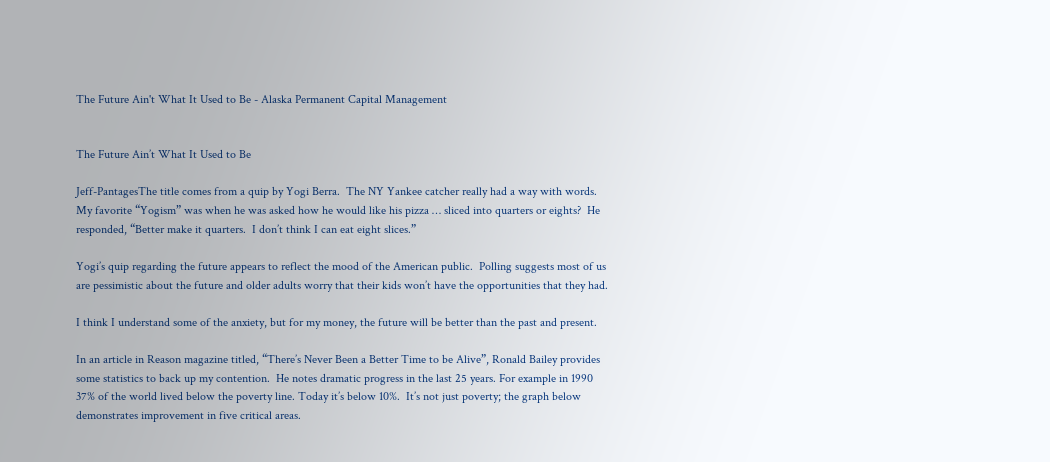The Future Ain't What It Used to Be - Alaska Permanent Capital Management


The Future Ain’t What It Used to Be

Jeff-PantagesThe title comes from a quip by Yogi Berra.  The NY Yankee catcher really had a way with words.  My favorite “Yogism” was when he was asked how he would like his pizza … sliced into quarters or eights?  He responded, “Better make it quarters.  I don’t think I can eat eight slices.”

Yogi’s quip regarding the future appears to reflect the mood of the American public.  Polling suggests most of us are pessimistic about the future and older adults worry that their kids won’t have the opportunities that they had.

I think I understand some of the anxiety, but for my money, the future will be better than the past and present.

In an article in Reason magazine titled, “There’s Never Been a Better Time to be Alive”, Ronald Bailey provides some statistics to back up my contention.  He notes dramatic progress in the last 25 years. For example in 1990 37% of the world lived below the poverty line. Today it’s below 10%.  It’s not just poverty; the graph below demonstrates improvement in five critical areas.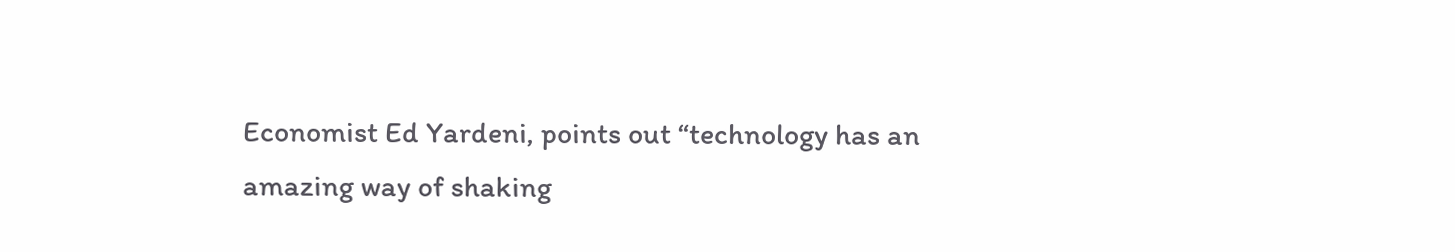Economist Ed Yardeni, points out “technology has an amazing way of shaking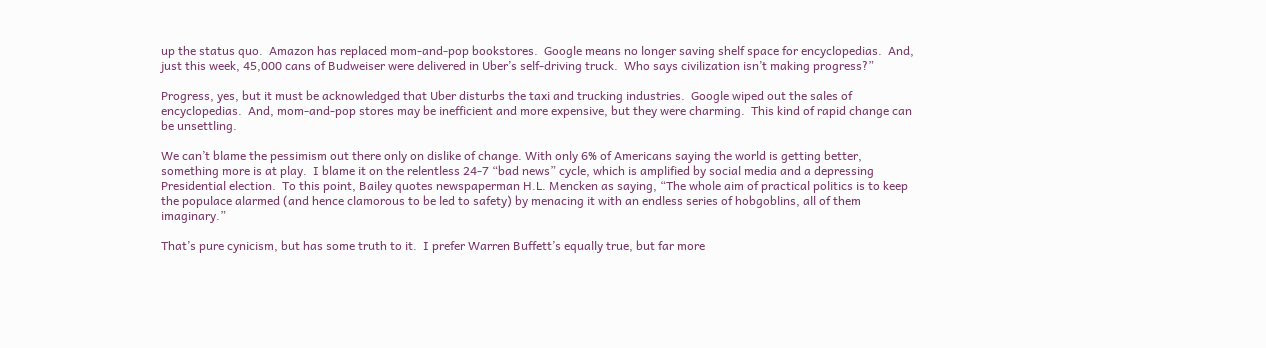up the status quo.  Amazon has replaced mom-and-pop bookstores.  Google means no longer saving shelf space for encyclopedias.  And, just this week, 45,000 cans of Budweiser were delivered in Uber’s self-driving truck.  Who says civilization isn’t making progress?”

Progress, yes, but it must be acknowledged that Uber disturbs the taxi and trucking industries.  Google wiped out the sales of encyclopedias.  And, mom-and-pop stores may be inefficient and more expensive, but they were charming.  This kind of rapid change can be unsettling.

We can’t blame the pessimism out there only on dislike of change. With only 6% of Americans saying the world is getting better, something more is at play.  I blame it on the relentless 24-7 “bad news” cycle, which is amplified by social media and a depressing Presidential election.  To this point, Bailey quotes newspaperman H.L. Mencken as saying, “The whole aim of practical politics is to keep the populace alarmed (and hence clamorous to be led to safety) by menacing it with an endless series of hobgoblins, all of them imaginary.”

That’s pure cynicism, but has some truth to it.  I prefer Warren Buffett’s equally true, but far more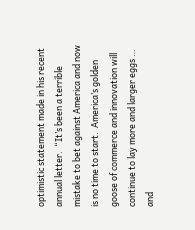optimistic statement made in his recent annual letter.  “It’s been a terrible mistake to bet against America and now is no time to start.  America’s golden goose of commerce and innovation will continue to lay more and larger eggs … and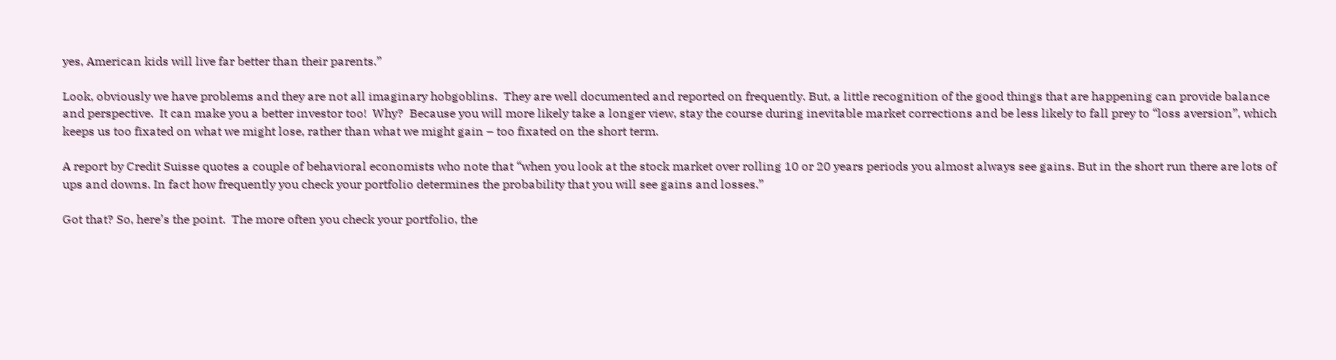yes, American kids will live far better than their parents.”

Look, obviously we have problems and they are not all imaginary hobgoblins.  They are well documented and reported on frequently. But, a little recognition of the good things that are happening can provide balance and perspective.  It can make you a better investor too!  Why?  Because you will more likely take a longer view, stay the course during inevitable market corrections and be less likely to fall prey to “loss aversion”, which keeps us too fixated on what we might lose, rather than what we might gain – too fixated on the short term.

A report by Credit Suisse quotes a couple of behavioral economists who note that “when you look at the stock market over rolling 10 or 20 years periods you almost always see gains. But in the short run there are lots of ups and downs. In fact how frequently you check your portfolio determines the probability that you will see gains and losses.”

Got that? So, here’s the point.  The more often you check your portfolio, the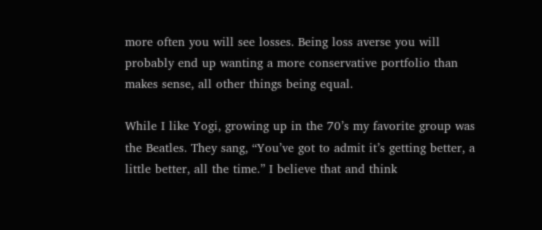more often you will see losses. Being loss averse you will probably end up wanting a more conservative portfolio than makes sense, all other things being equal.

While I like Yogi, growing up in the 70’s my favorite group was the Beatles. They sang, “You’ve got to admit it’s getting better, a little better, all the time.” I believe that and think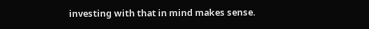investing with that in mind makes sense.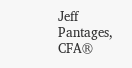Jeff Pantages, CFA®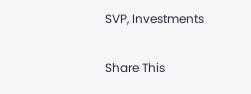SVP, Investments


Share This